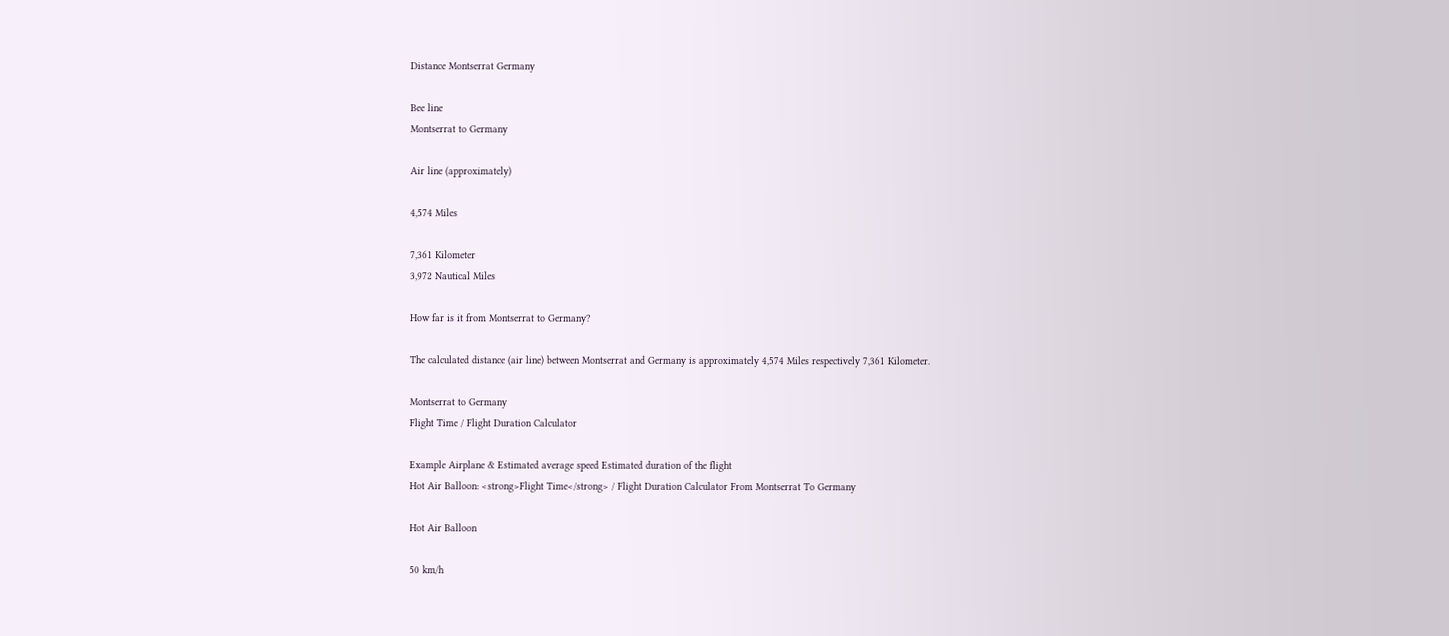Distance Montserrat Germany

Bee line
Montserrat to Germany

Air line (approximately)

4,574 Miles

7,361 Kilometer
3,972 Nautical Miles

How far is it from Montserrat to Germany?

The calculated distance (air line) between Montserrat and Germany is approximately 4,574 Miles respectively 7,361 Kilometer.

Montserrat to Germany
Flight Time / Flight Duration Calculator

Example Airplane & Estimated average speed Estimated duration of the flight
Hot Air Balloon: <strong>Flight Time</strong> / Flight Duration Calculator From Montserrat To Germany

Hot Air Balloon

50 km/h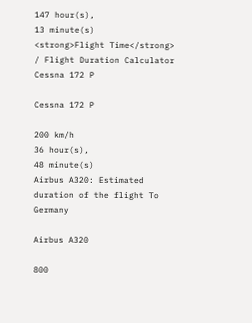147 hour(s),
13 minute(s)
<strong>Flight Time</strong> / Flight Duration Calculator Cessna 172 P

Cessna 172 P

200 km/h
36 hour(s),
48 minute(s)
Airbus A320: Estimated duration of the flight To Germany

Airbus A320

800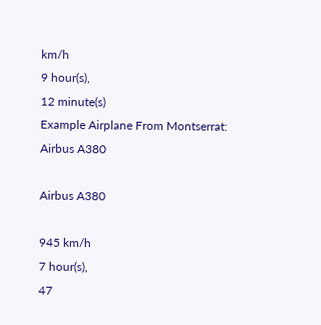km/h
9 hour(s),
12 minute(s)
Example Airplane From Montserrat: Airbus A380

Airbus A380

945 km/h
7 hour(s),
47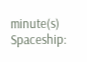minute(s)
Spaceship: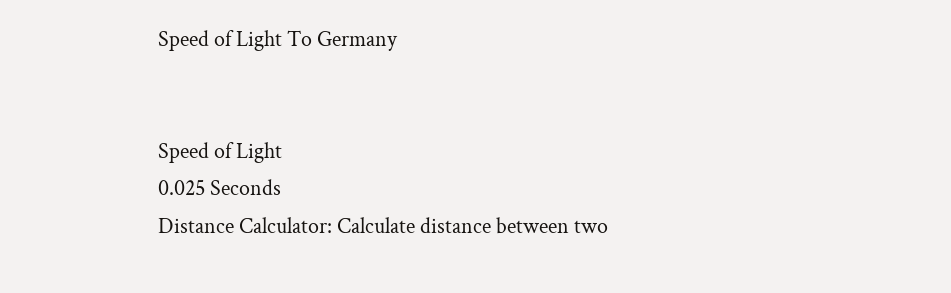Speed of Light To Germany


Speed of Light
0.025 Seconds
Distance Calculator: Calculate distance between two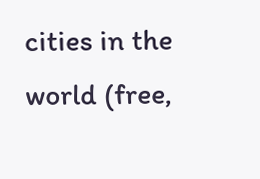cities in the world (free,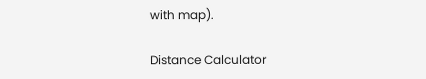with map).

Distance Calculator